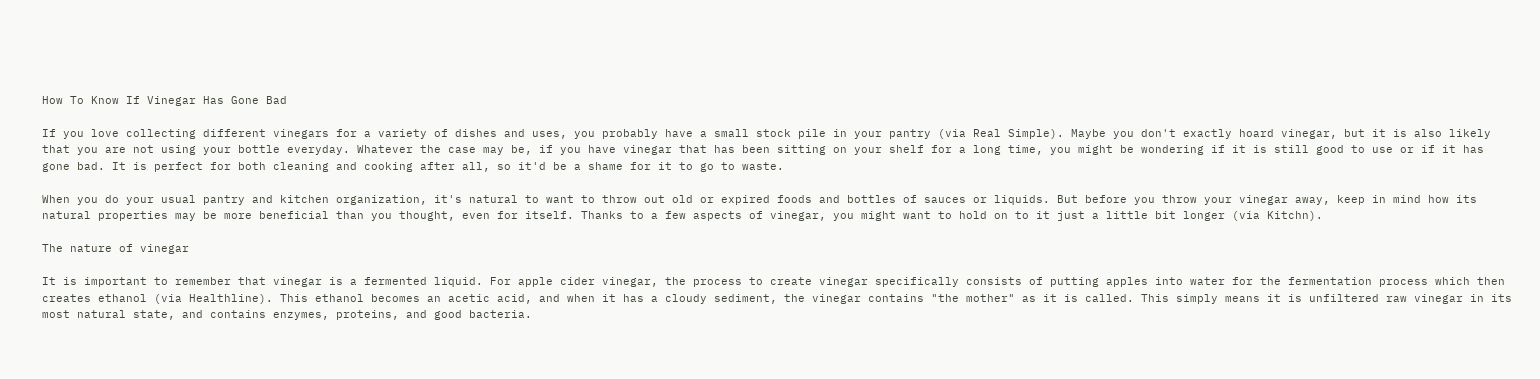How To Know If Vinegar Has Gone Bad

If you love collecting different vinegars for a variety of dishes and uses, you probably have a small stock pile in your pantry (via Real Simple). Maybe you don't exactly hoard vinegar, but it is also likely that you are not using your bottle everyday. Whatever the case may be, if you have vinegar that has been sitting on your shelf for a long time, you might be wondering if it is still good to use or if it has gone bad. It is perfect for both cleaning and cooking after all, so it'd be a shame for it to go to waste.

When you do your usual pantry and kitchen organization, it's natural to want to throw out old or expired foods and bottles of sauces or liquids. But before you throw your vinegar away, keep in mind how its natural properties may be more beneficial than you thought, even for itself. Thanks to a few aspects of vinegar, you might want to hold on to it just a little bit longer (via Kitchn).

The nature of vinegar

It is important to remember that vinegar is a fermented liquid. For apple cider vinegar, the process to create vinegar specifically consists of putting apples into water for the fermentation process which then creates ethanol (via Healthline). This ethanol becomes an acetic acid, and when it has a cloudy sediment, the vinegar contains "the mother" as it is called. This simply means it is unfiltered raw vinegar in its most natural state, and contains enzymes, proteins, and good bacteria.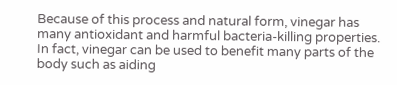Because of this process and natural form, vinegar has many antioxidant and harmful bacteria-killing properties. In fact, vinegar can be used to benefit many parts of the body such as aiding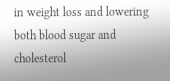in weight loss and lowering both blood sugar and cholesterol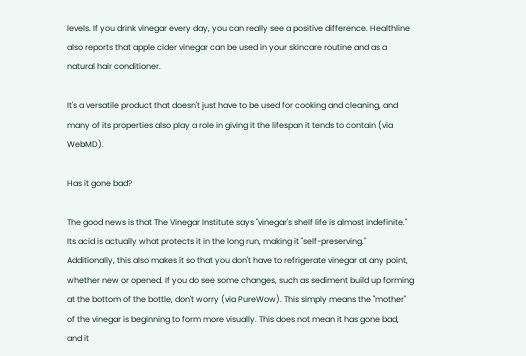levels. If you drink vinegar every day, you can really see a positive difference. Healthline also reports that apple cider vinegar can be used in your skincare routine and as a natural hair conditioner.

It's a versatile product that doesn't just have to be used for cooking and cleaning, and many of its properties also play a role in giving it the lifespan it tends to contain (via WebMD).

Has it gone bad?

The good news is that The Vinegar Institute says "vinegar's shelf life is almost indefinite." Its acid is actually what protects it in the long run, making it "self-preserving." Additionally, this also makes it so that you don't have to refrigerate vinegar at any point, whether new or opened. If you do see some changes, such as sediment build up forming at the bottom of the bottle, don't worry (via PureWow). This simply means the "mother" of the vinegar is beginning to form more visually. This does not mean it has gone bad, and it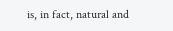is, in fact, natural and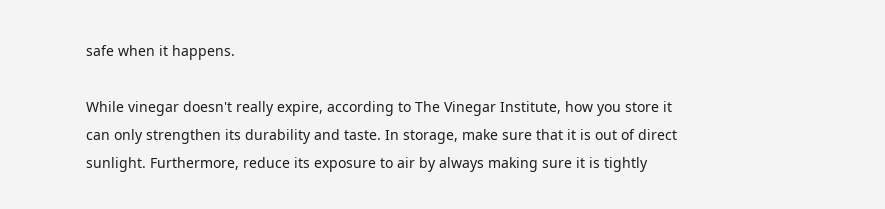safe when it happens.

While vinegar doesn't really expire, according to The Vinegar Institute, how you store it can only strengthen its durability and taste. In storage, make sure that it is out of direct sunlight. Furthermore, reduce its exposure to air by always making sure it is tightly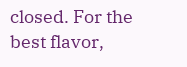closed. For the best flavor,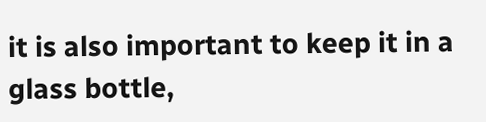it is also important to keep it in a glass bottle,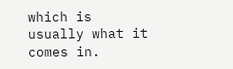which is usually what it comes in.